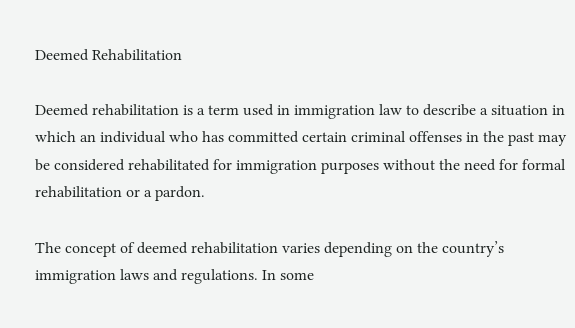Deemed Rehabilitation

Deemed rehabilitation is a term used in immigration law to describe a situation in which an individual who has committed certain criminal offenses in the past may be considered rehabilitated for immigration purposes without the need for formal rehabilitation or a pardon.

The concept of deemed rehabilitation varies depending on the country’s immigration laws and regulations. In some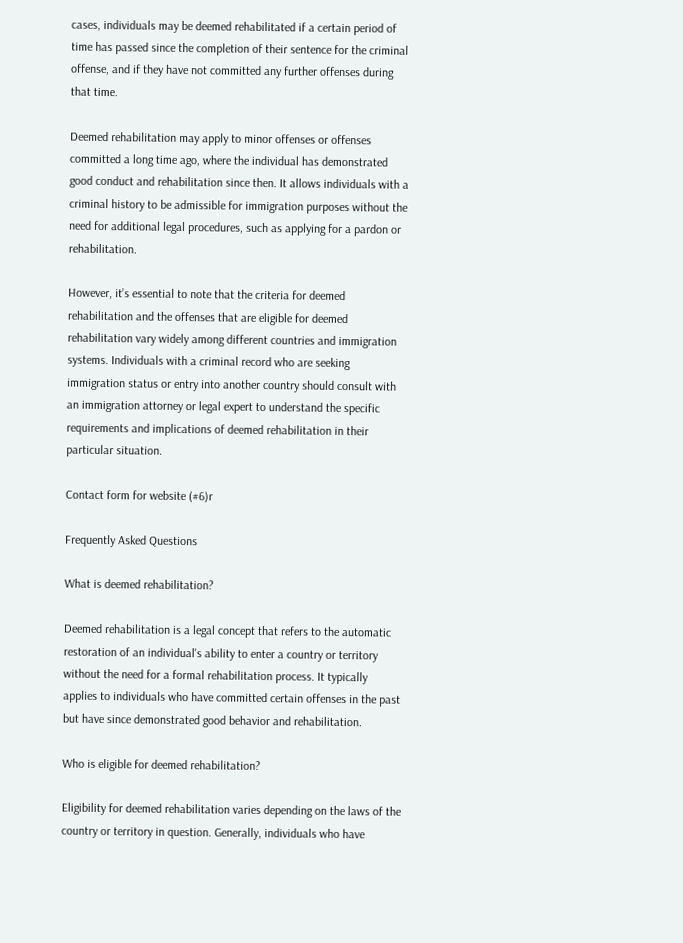cases, individuals may be deemed rehabilitated if a certain period of time has passed since the completion of their sentence for the criminal offense, and if they have not committed any further offenses during that time.

Deemed rehabilitation may apply to minor offenses or offenses committed a long time ago, where the individual has demonstrated good conduct and rehabilitation since then. It allows individuals with a criminal history to be admissible for immigration purposes without the need for additional legal procedures, such as applying for a pardon or rehabilitation.

However, it’s essential to note that the criteria for deemed rehabilitation and the offenses that are eligible for deemed rehabilitation vary widely among different countries and immigration systems. Individuals with a criminal record who are seeking immigration status or entry into another country should consult with an immigration attorney or legal expert to understand the specific requirements and implications of deemed rehabilitation in their particular situation.

Contact form for website (#6)r

Frequently Asked Questions

What is deemed rehabilitation?

Deemed rehabilitation is a legal concept that refers to the automatic restoration of an individual's ability to enter a country or territory without the need for a formal rehabilitation process. It typically applies to individuals who have committed certain offenses in the past but have since demonstrated good behavior and rehabilitation.

Who is eligible for deemed rehabilitation?

Eligibility for deemed rehabilitation varies depending on the laws of the country or territory in question. Generally, individuals who have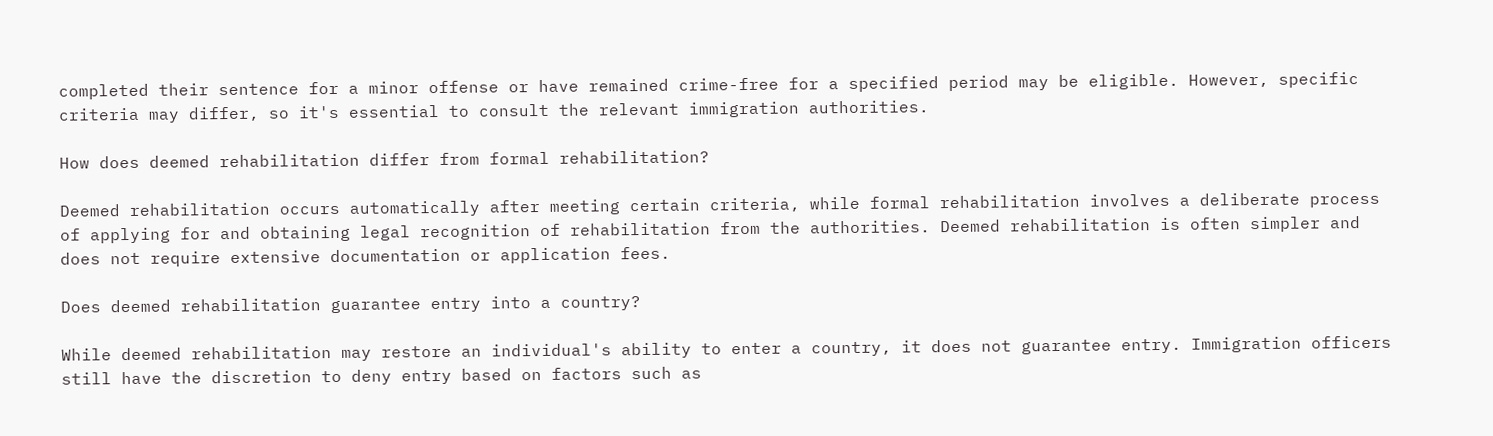completed their sentence for a minor offense or have remained crime-free for a specified period may be eligible. However, specific criteria may differ, so it's essential to consult the relevant immigration authorities.

How does deemed rehabilitation differ from formal rehabilitation?

Deemed rehabilitation occurs automatically after meeting certain criteria, while formal rehabilitation involves a deliberate process of applying for and obtaining legal recognition of rehabilitation from the authorities. Deemed rehabilitation is often simpler and does not require extensive documentation or application fees.

Does deemed rehabilitation guarantee entry into a country?

While deemed rehabilitation may restore an individual's ability to enter a country, it does not guarantee entry. Immigration officers still have the discretion to deny entry based on factors such as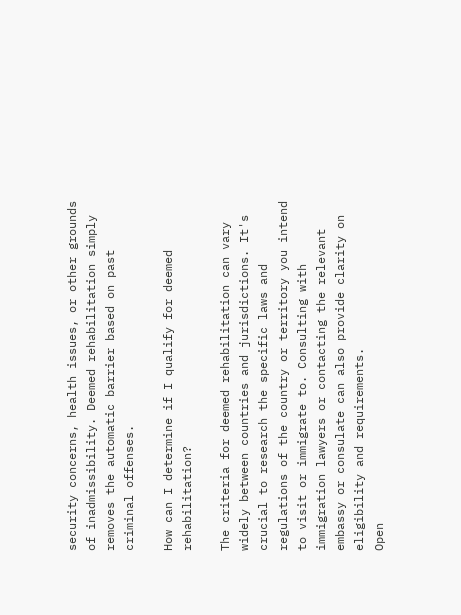security concerns, health issues, or other grounds of inadmissibility. Deemed rehabilitation simply removes the automatic barrier based on past criminal offenses.

How can I determine if I qualify for deemed rehabilitation?

The criteria for deemed rehabilitation can vary widely between countries and jurisdictions. It's crucial to research the specific laws and regulations of the country or territory you intend to visit or immigrate to. Consulting with immigration lawyers or contacting the relevant embassy or consulate can also provide clarity on eligibility and requirements.
Open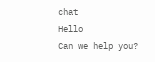chat
Hello
Can we help you?